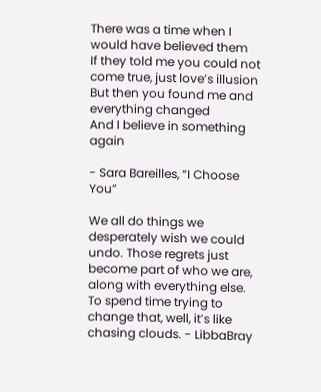There was a time when I would have believed them
If they told me you could not come true, just love’s illusion
But then you found me and everything changed
And I believe in something again

- Sara Bareilles, “I Choose You”

We all do things we desperately wish we could undo. Those regrets just become part of who we are, along with everything else. To spend time trying to change that, well, it’s like chasing clouds. - LibbaBray